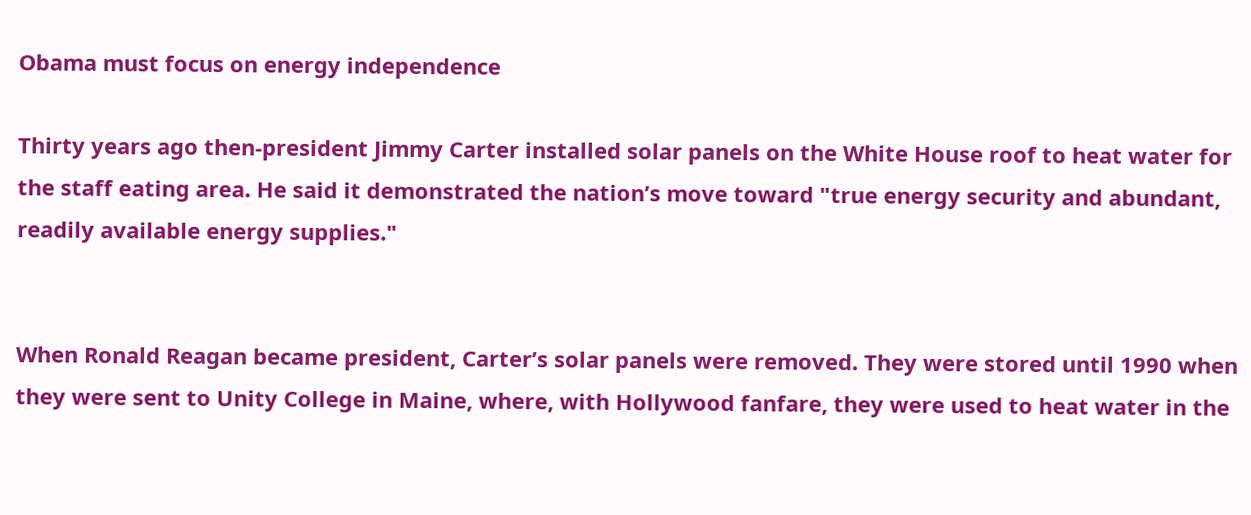Obama must focus on energy independence

Thirty years ago then-president Jimmy Carter installed solar panels on the White House roof to heat water for the staff eating area. He said it demonstrated the nation’s move toward "true energy security and abundant, readily available energy supplies."


When Ronald Reagan became president, Carter’s solar panels were removed. They were stored until 1990 when they were sent to Unity College in Maine, where, with Hollywood fanfare, they were used to heat water in the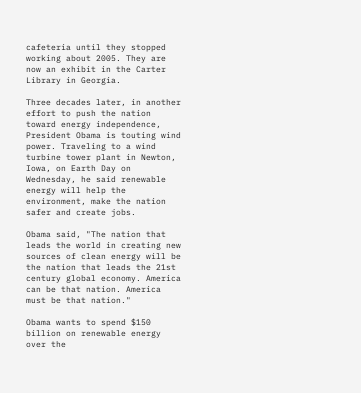cafeteria until they stopped working about 2005. They are now an exhibit in the Carter Library in Georgia.

Three decades later, in another effort to push the nation toward energy independence, President Obama is touting wind power. Traveling to a wind turbine tower plant in Newton, Iowa, on Earth Day on Wednesday, he said renewable energy will help the environment, make the nation safer and create jobs.

Obama said, "The nation that leads the world in creating new sources of clean energy will be the nation that leads the 21st century global economy. America can be that nation. America must be that nation."

Obama wants to spend $150 billion on renewable energy over the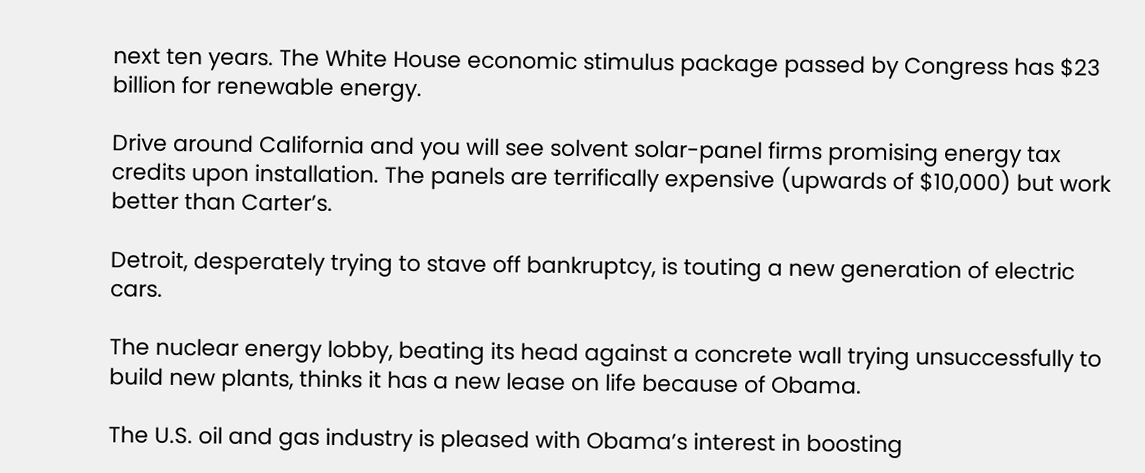next ten years. The White House economic stimulus package passed by Congress has $23 billion for renewable energy.

Drive around California and you will see solvent solar-panel firms promising energy tax credits upon installation. The panels are terrifically expensive (upwards of $10,000) but work better than Carter’s.

Detroit, desperately trying to stave off bankruptcy, is touting a new generation of electric cars.

The nuclear energy lobby, beating its head against a concrete wall trying unsuccessfully to build new plants, thinks it has a new lease on life because of Obama.

The U.S. oil and gas industry is pleased with Obama’s interest in boosting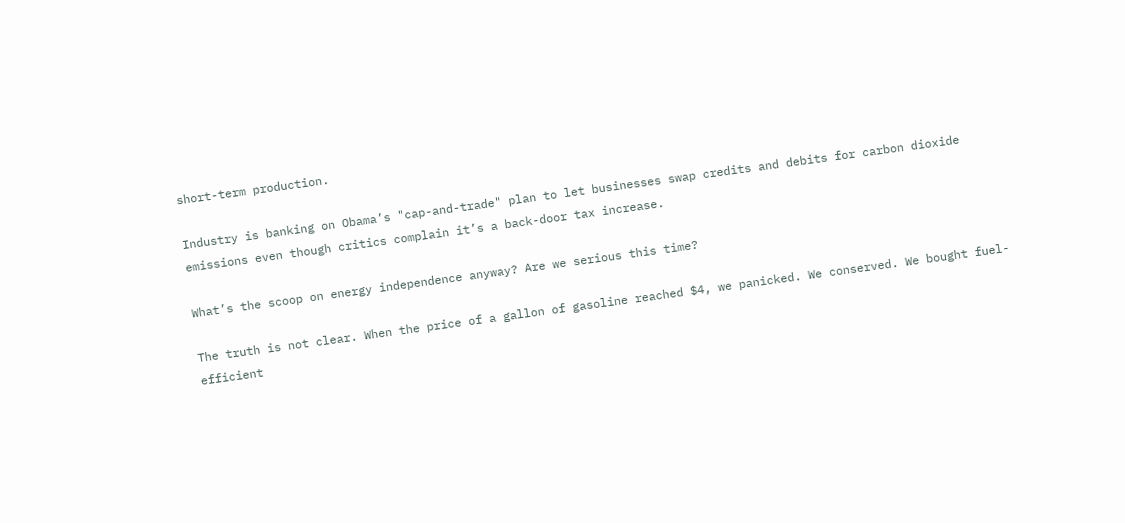short-term production.

Industry is banking on Obama’s "cap-and-trade" plan to let businesses swap credits and debits for carbon dioxide emissions even though critics complain it’s a back-door tax increase.

What’s the scoop on energy independence anyway? Are we serious this time?

The truth is not clear. When the price of a gallon of gasoline reached $4, we panicked. We conserved. We bought fuel-efficient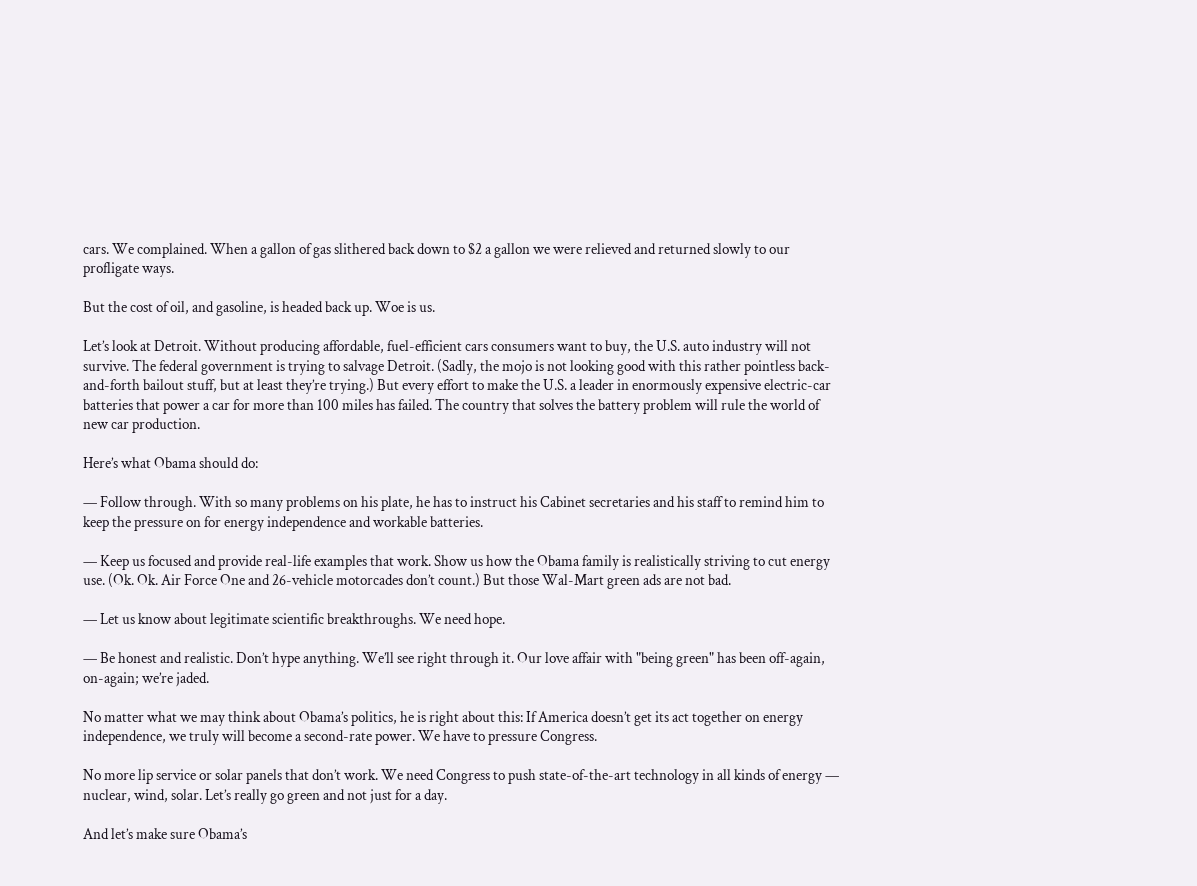cars. We complained. When a gallon of gas slithered back down to $2 a gallon we were relieved and returned slowly to our profligate ways.

But the cost of oil, and gasoline, is headed back up. Woe is us.

Let’s look at Detroit. Without producing affordable, fuel-efficient cars consumers want to buy, the U.S. auto industry will not survive. The federal government is trying to salvage Detroit. (Sadly, the mojo is not looking good with this rather pointless back-and-forth bailout stuff, but at least they’re trying.) But every effort to make the U.S. a leader in enormously expensive electric-car batteries that power a car for more than 100 miles has failed. The country that solves the battery problem will rule the world of new car production.

Here’s what Obama should do:

— Follow through. With so many problems on his plate, he has to instruct his Cabinet secretaries and his staff to remind him to keep the pressure on for energy independence and workable batteries.

— Keep us focused and provide real-life examples that work. Show us how the Obama family is realistically striving to cut energy use. (Ok. Ok. Air Force One and 26-vehicle motorcades don’t count.) But those Wal-Mart green ads are not bad.

— Let us know about legitimate scientific breakthroughs. We need hope.

— Be honest and realistic. Don’t hype anything. We’ll see right through it. Our love affair with "being green" has been off-again, on-again; we’re jaded.

No matter what we may think about Obama’s politics, he is right about this: If America doesn’t get its act together on energy independence, we truly will become a second-rate power. We have to pressure Congress.

No more lip service or solar panels that don’t work. We need Congress to push state-of-the-art technology in all kinds of energy — nuclear, wind, solar. Let’s really go green and not just for a day.

And let’s make sure Obama’s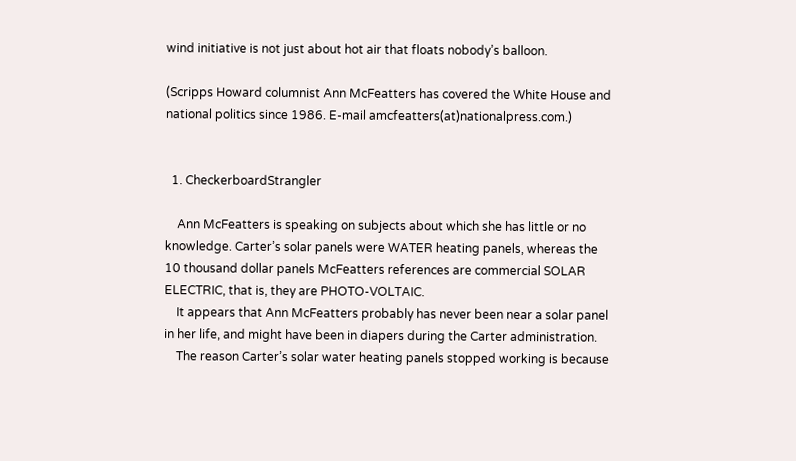wind initiative is not just about hot air that floats nobody’s balloon.

(Scripps Howard columnist Ann McFeatters has covered the White House and national politics since 1986. E-mail amcfeatters(at)nationalpress.com.)


  1. CheckerboardStrangler

    Ann McFeatters is speaking on subjects about which she has little or no knowledge. Carter’s solar panels were WATER heating panels, whereas the 10 thousand dollar panels McFeatters references are commercial SOLAR ELECTRIC, that is, they are PHOTO-VOLTAIC.
    It appears that Ann McFeatters probably has never been near a solar panel in her life, and might have been in diapers during the Carter administration.
    The reason Carter’s solar water heating panels stopped working is because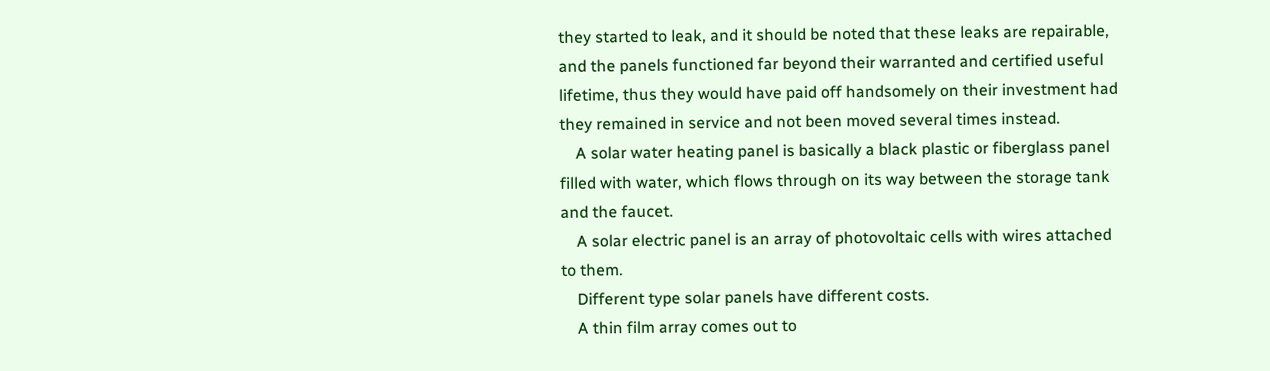they started to leak, and it should be noted that these leaks are repairable, and the panels functioned far beyond their warranted and certified useful lifetime, thus they would have paid off handsomely on their investment had they remained in service and not been moved several times instead.
    A solar water heating panel is basically a black plastic or fiberglass panel filled with water, which flows through on its way between the storage tank and the faucet.
    A solar electric panel is an array of photovoltaic cells with wires attached to them.
    Different type solar panels have different costs.
    A thin film array comes out to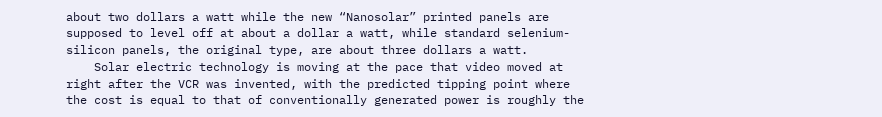about two dollars a watt while the new “Nanosolar” printed panels are supposed to level off at about a dollar a watt, while standard selenium-silicon panels, the original type, are about three dollars a watt.
    Solar electric technology is moving at the pace that video moved at right after the VCR was invented, with the predicted tipping point where the cost is equal to that of conventionally generated power is roughly the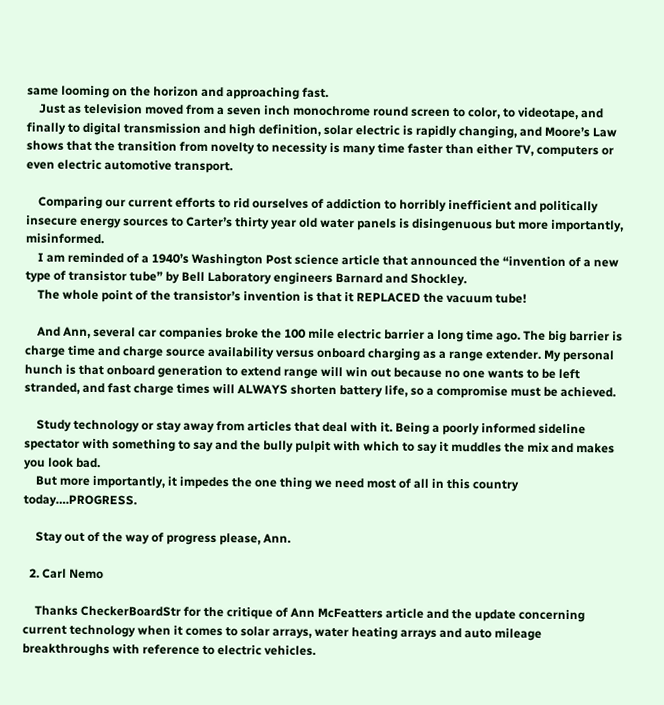same looming on the horizon and approaching fast.
    Just as television moved from a seven inch monochrome round screen to color, to videotape, and finally to digital transmission and high definition, solar electric is rapidly changing, and Moore’s Law shows that the transition from novelty to necessity is many time faster than either TV, computers or even electric automotive transport.

    Comparing our current efforts to rid ourselves of addiction to horribly inefficient and politically insecure energy sources to Carter’s thirty year old water panels is disingenuous but more importantly, misinformed.
    I am reminded of a 1940’s Washington Post science article that announced the “invention of a new type of transistor tube” by Bell Laboratory engineers Barnard and Shockley.
    The whole point of the transistor’s invention is that it REPLACED the vacuum tube!

    And Ann, several car companies broke the 100 mile electric barrier a long time ago. The big barrier is charge time and charge source availability versus onboard charging as a range extender. My personal hunch is that onboard generation to extend range will win out because no one wants to be left stranded, and fast charge times will ALWAYS shorten battery life, so a compromise must be achieved.

    Study technology or stay away from articles that deal with it. Being a poorly informed sideline spectator with something to say and the bully pulpit with which to say it muddles the mix and makes you look bad.
    But more importantly, it impedes the one thing we need most of all in this country today….PROGRESS.

    Stay out of the way of progress please, Ann.

  2. Carl Nemo

    Thanks CheckerBoardStr for the critique of Ann McFeatters article and the update concerning current technology when it comes to solar arrays, water heating arrays and auto mileage breakthroughs with reference to electric vehicles.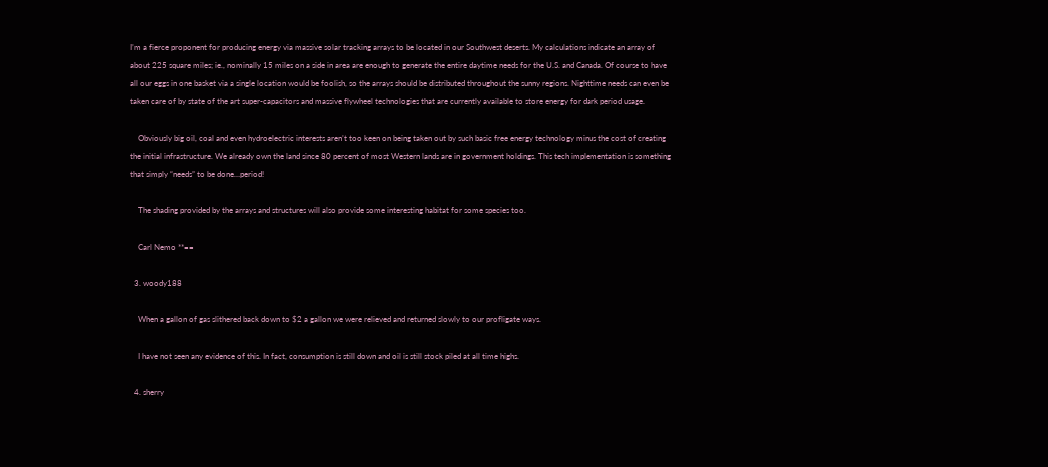I’m a fierce proponent for producing energy via massive solar tracking arrays to be located in our Southwest deserts. My calculations indicate an array of about 225 square miles; ie., nominally 15 miles on a side in area are enough to generate the entire daytime needs for the U.S. and Canada. Of course to have all our eggs in one basket via a single location would be foolish, so the arrays should be distributed throughout the sunny regions. Nighttime needs can even be taken care of by state of the art super-capacitors and massive flywheel technologies that are currently available to store energy for dark period usage.

    Obviously big oil, coal and even hydroelectric interests aren’t too keen on being taken out by such basic free energy technology minus the cost of creating the initial infrastructure. We already own the land since 80 percent of most Western lands are in government holdings. This tech implementation is something that simply “needs” to be done…period!

    The shading provided by the arrays and structures will also provide some interesting habitat for some species too.

    Carl Nemo **==

  3. woody188

    When a gallon of gas slithered back down to $2 a gallon we were relieved and returned slowly to our profligate ways.

    I have not seen any evidence of this. In fact, consumption is still down and oil is still stock piled at all time highs.

  4. sherry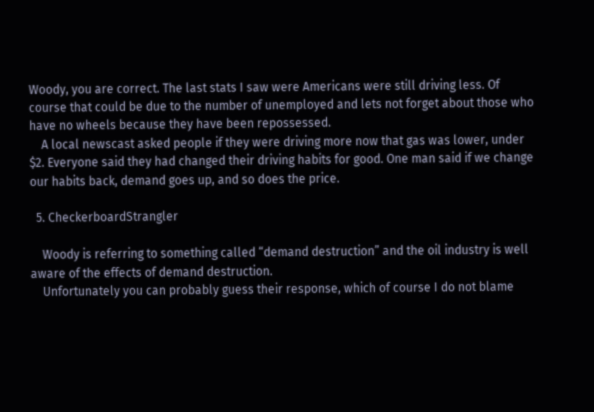Woody, you are correct. The last stats I saw were Americans were still driving less. Of course that could be due to the number of unemployed and lets not forget about those who have no wheels because they have been repossessed.
    A local newscast asked people if they were driving more now that gas was lower, under $2. Everyone said they had changed their driving habits for good. One man said if we change our habits back, demand goes up, and so does the price.

  5. CheckerboardStrangler

    Woody is referring to something called “demand destruction” and the oil industry is well aware of the effects of demand destruction.
    Unfortunately you can probably guess their response, which of course I do not blame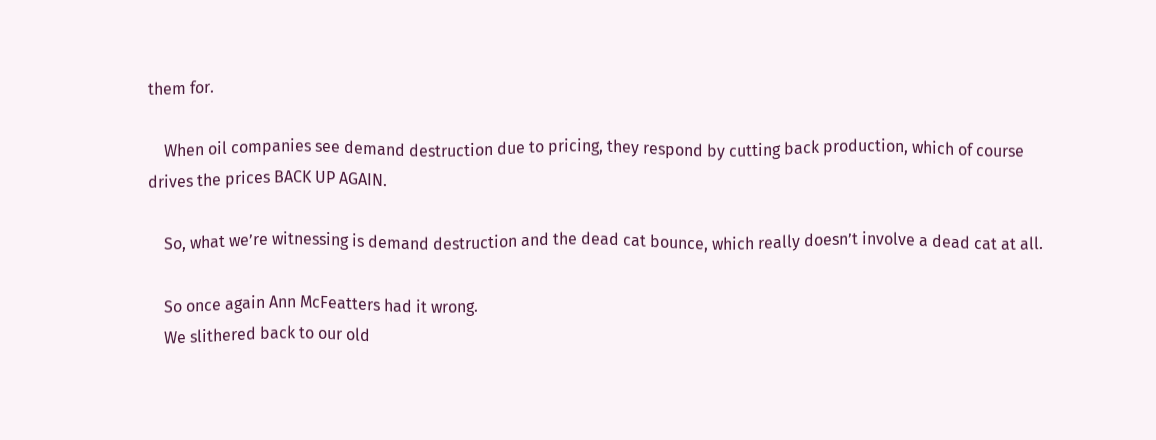them for.

    When oil companies see demand destruction due to pricing, they respond by cutting back production, which of course drives the prices BACK UP AGAIN.

    So, what we’re witnessing is demand destruction and the dead cat bounce, which really doesn’t involve a dead cat at all.

    So once again Ann McFeatters had it wrong.
    We slithered back to our old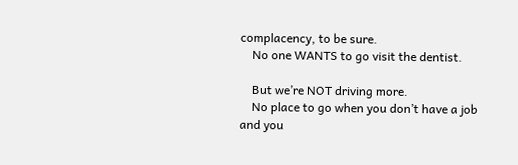complacency, to be sure.
    No one WANTS to go visit the dentist.

    But we’re NOT driving more.
    No place to go when you don’t have a job and you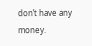don’t have any money.